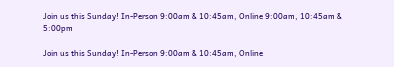Join us this Sunday! In-Person 9:00am & 10:45am, Online 9:00am, 10:45am & 5:00pm

Join us this Sunday! In-Person 9:00am & 10:45am, Online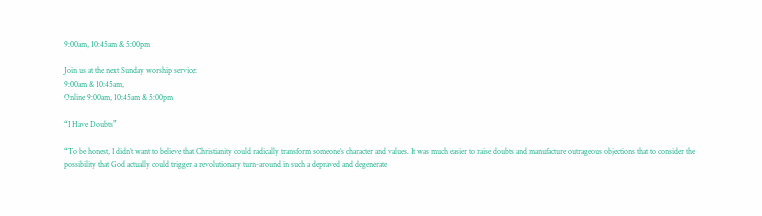9:00am, 10:45am & 5:00pm

Join us at the next Sunday worship service:
9:00am & 10:45am,
Online 9:00am, 10:45am & 5:00pm

“I Have Doubts”

“To be honest, I didn’t want to believe that Christianity could radically transform someone’s character and values. It was much easier to raise doubts and manufacture outrageous objections that to consider the possibility that God actually could trigger a revolutionary turn-around in such a depraved and degenerate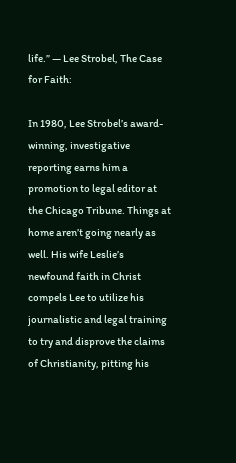life.” ― Lee Strobel, The Case for Faith:

In 1980, Lee Strobel’s award-winning, investigative reporting earns him a promotion to legal editor at the Chicago Tribune. Things at home aren’t going nearly as well. His wife Leslie’s newfound faith in Christ compels Lee to utilize his journalistic and legal training to try and disprove the claims of Christianity, pitting his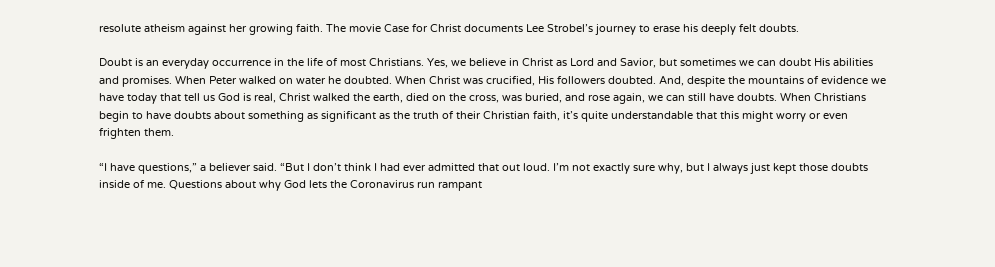resolute atheism against her growing faith. The movie Case for Christ documents Lee Strobel’s journey to erase his deeply felt doubts.

Doubt is an everyday occurrence in the life of most Christians. Yes, we believe in Christ as Lord and Savior, but sometimes we can doubt His abilities and promises. When Peter walked on water he doubted. When Christ was crucified, His followers doubted. And, despite the mountains of evidence we have today that tell us God is real, Christ walked the earth, died on the cross, was buried, and rose again, we can still have doubts. When Christians begin to have doubts about something as significant as the truth of their Christian faith, it’s quite understandable that this might worry or even frighten them.

“I have questions,” a believer said. “But I don’t think I had ever admitted that out loud. I’m not exactly sure why, but I always just kept those doubts inside of me. Questions about why God lets the Coronavirus run rampant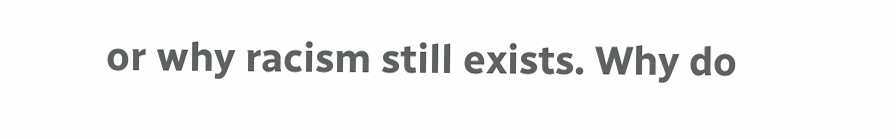or why racism still exists. Why do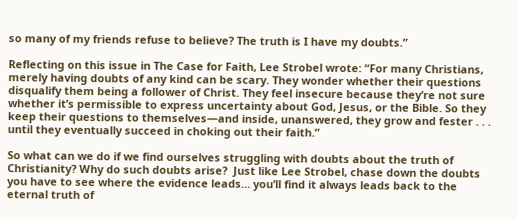so many of my friends refuse to believe? The truth is I have my doubts.”

Reflecting on this issue in The Case for Faith, Lee Strobel wrote: “For many Christians, merely having doubts of any kind can be scary. They wonder whether their questions disqualify them being a follower of Christ. They feel insecure because they’re not sure whether it’s permissible to express uncertainty about God, Jesus, or the Bible. So they keep their questions to themselves—and inside, unanswered, they grow and fester . . . until they eventually succeed in choking out their faith.”

So what can we do if we find ourselves struggling with doubts about the truth of Christianity? Why do such doubts arise?  Just like Lee Strobel, chase down the doubts you have to see where the evidence leads… you’ll find it always leads back to the eternal truth of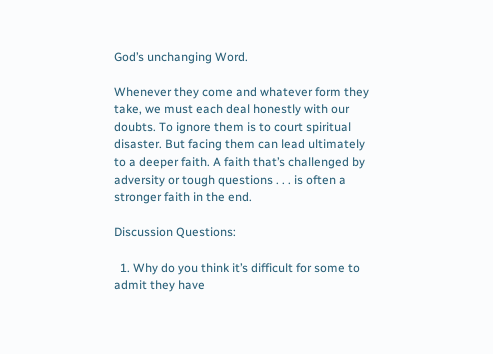God’s unchanging Word.

Whenever they come and whatever form they take, we must each deal honestly with our doubts. To ignore them is to court spiritual disaster. But facing them can lead ultimately to a deeper faith. A faith that’s challenged by adversity or tough questions . . . is often a stronger faith in the end.

Discussion Questions:

  1. Why do you think it’s difficult for some to admit they have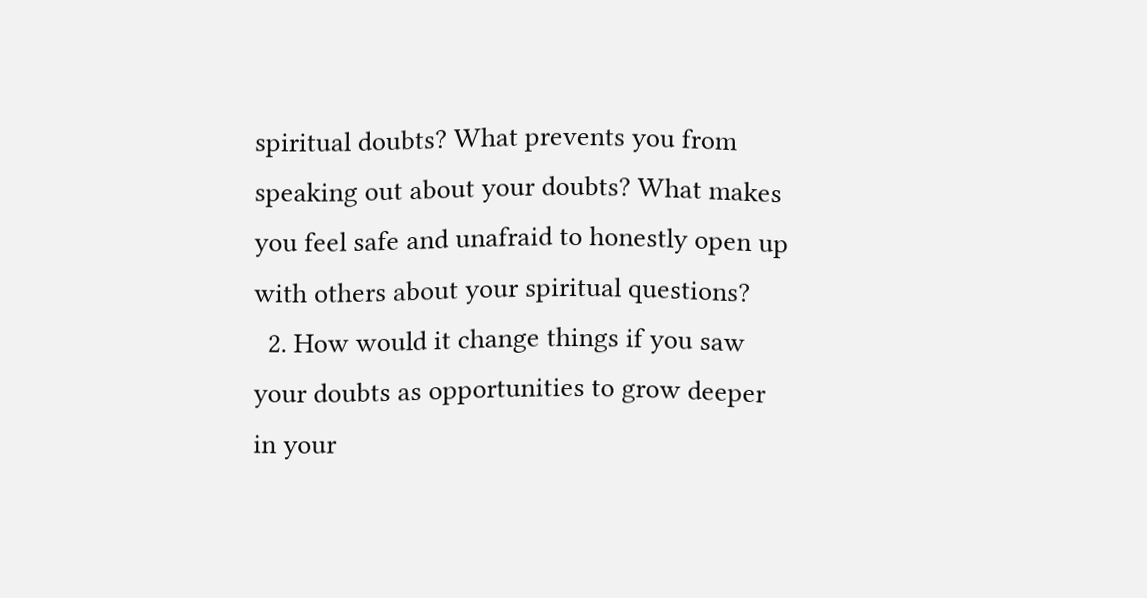spiritual doubts? What prevents you from speaking out about your doubts? What makes you feel safe and unafraid to honestly open up with others about your spiritual questions?
  2. How would it change things if you saw your doubts as opportunities to grow deeper in your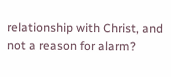relationship with Christ, and not a reason for alarm?